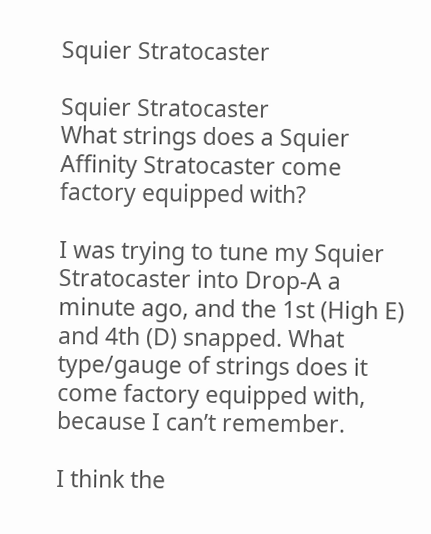Squier Stratocaster

Squier Stratocaster
What strings does a Squier Affinity Stratocaster come factory equipped with?

I was trying to tune my Squier Stratocaster into Drop-A a minute ago, and the 1st (High E) and 4th (D) snapped. What type/gauge of strings does it come factory equipped with, because I can’t remember.

I think the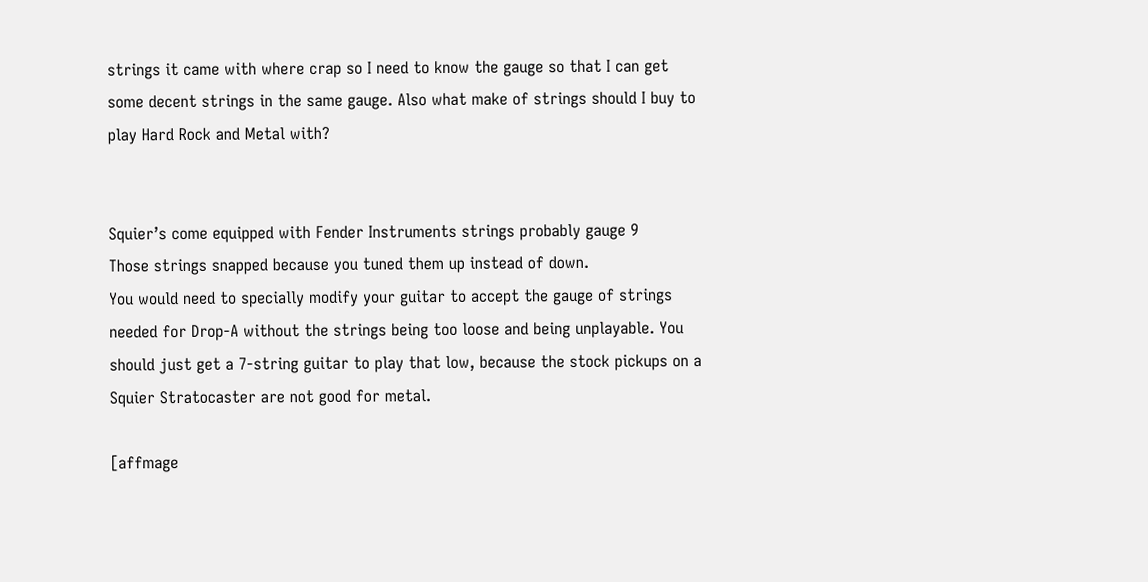strings it came with where crap so I need to know the gauge so that I can get some decent strings in the same gauge. Also what make of strings should I buy to play Hard Rock and Metal with?


Squier’s come equipped with Fender Instruments strings probably gauge 9
Those strings snapped because you tuned them up instead of down.
You would need to specially modify your guitar to accept the gauge of strings needed for Drop-A without the strings being too loose and being unplayable. You should just get a 7-string guitar to play that low, because the stock pickups on a Squier Stratocaster are not good for metal.

[affmage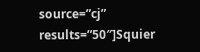source=”cj” results=”50″]Squier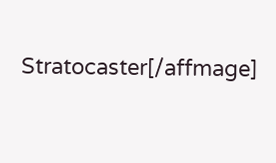Stratocaster[/affmage]